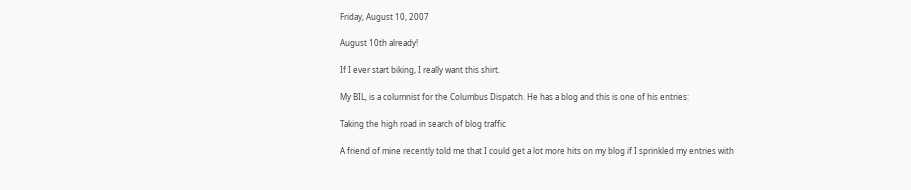Friday, August 10, 2007

August 10th already!

If I ever start biking, I really want this shirt.

My BIL, is a columnist for the Columbus Dispatch. He has a blog and this is one of his entries:

Taking the high road in search of blog traffic

A friend of mine recently told me that I could get a lot more hits on my blog if I sprinkled my entries with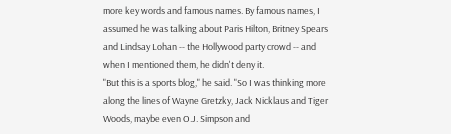more key words and famous names. By famous names, I assumed he was talking about Paris Hilton, Britney Spears and Lindsay Lohan -- the Hollywood party crowd -- and when I mentioned them, he didn't deny it.
"But this is a sports blog," he said. "So I was thinking more along the lines of Wayne Gretzky, Jack Nicklaus and Tiger Woods, maybe even O.J. Simpson and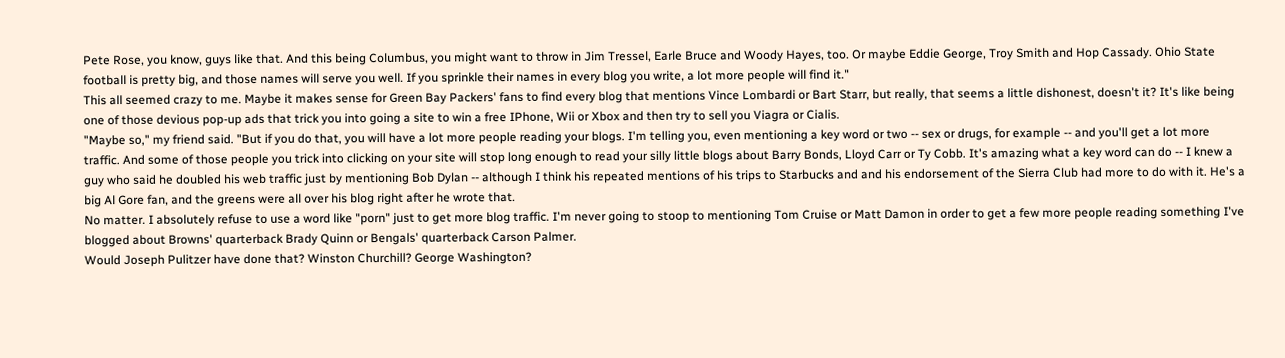Pete Rose, you know, guys like that. And this being Columbus, you might want to throw in Jim Tressel, Earle Bruce and Woody Hayes, too. Or maybe Eddie George, Troy Smith and Hop Cassady. Ohio State football is pretty big, and those names will serve you well. If you sprinkle their names in every blog you write, a lot more people will find it."
This all seemed crazy to me. Maybe it makes sense for Green Bay Packers' fans to find every blog that mentions Vince Lombardi or Bart Starr, but really, that seems a little dishonest, doesn't it? It's like being one of those devious pop-up ads that trick you into going a site to win a free IPhone, Wii or Xbox and then try to sell you Viagra or Cialis.
"Maybe so," my friend said. "But if you do that, you will have a lot more people reading your blogs. I'm telling you, even mentioning a key word or two -- sex or drugs, for example -- and you'll get a lot more traffic. And some of those people you trick into clicking on your site will stop long enough to read your silly little blogs about Barry Bonds, Lloyd Carr or Ty Cobb. It's amazing what a key word can do -- I knew a guy who said he doubled his web traffic just by mentioning Bob Dylan -- although I think his repeated mentions of his trips to Starbucks and and his endorsement of the Sierra Club had more to do with it. He's a big Al Gore fan, and the greens were all over his blog right after he wrote that.
No matter. I absolutely refuse to use a word like "porn" just to get more blog traffic. I'm never going to stoop to mentioning Tom Cruise or Matt Damon in order to get a few more people reading something I've blogged about Browns' quarterback Brady Quinn or Bengals' quarterback Carson Palmer.
Would Joseph Pulitzer have done that? Winston Churchill? George Washington?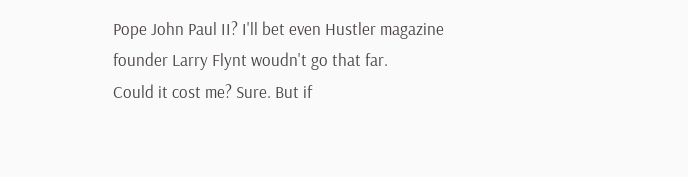Pope John Paul II? I'll bet even Hustler magazine founder Larry Flynt woudn't go that far.
Could it cost me? Sure. But if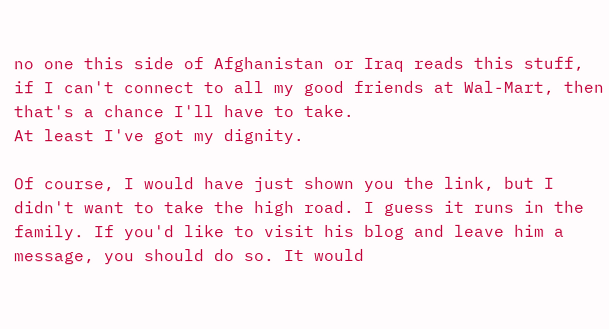no one this side of Afghanistan or Iraq reads this stuff, if I can't connect to all my good friends at Wal-Mart, then that's a chance I'll have to take.
At least I've got my dignity.

Of course, I would have just shown you the link, but I didn't want to take the high road. I guess it runs in the family. If you'd like to visit his blog and leave him a message, you should do so. It would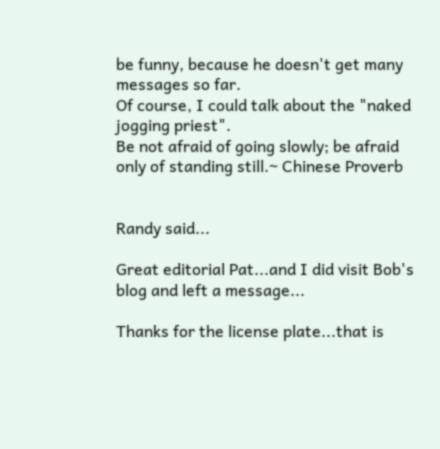be funny, because he doesn't get many messages so far.
Of course, I could talk about the "naked jogging priest".
Be not afraid of going slowly; be afraid only of standing still.~ Chinese Proverb


Randy said...

Great editorial Pat...and I did visit Bob's blog and left a message...

Thanks for the license plate...that is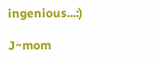ingenious...:)

J~mom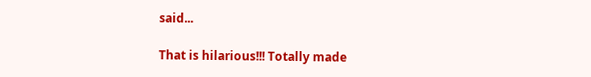said...

That is hilarious!!! Totally made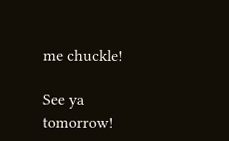me chuckle!

See ya tomorrow!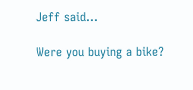Jeff said...

Were you buying a bike?